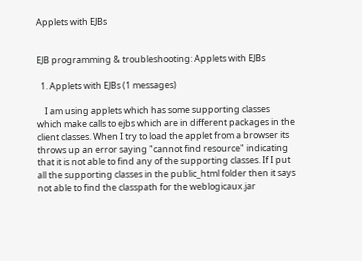Applets with EJBs


EJB programming & troubleshooting: Applets with EJBs

  1. Applets with EJBs (1 messages)

    I am using applets which has some supporting classes which make calls to ejbs which are in different packages in the client classes. When I try to load the applet from a browser its throws up an error saying "cannot find resource" indicating that it is not able to find any of the supporting classes. If I put all the supporting classes in the public_html folder then it says not able to find the classpath for the weblogicaux.jar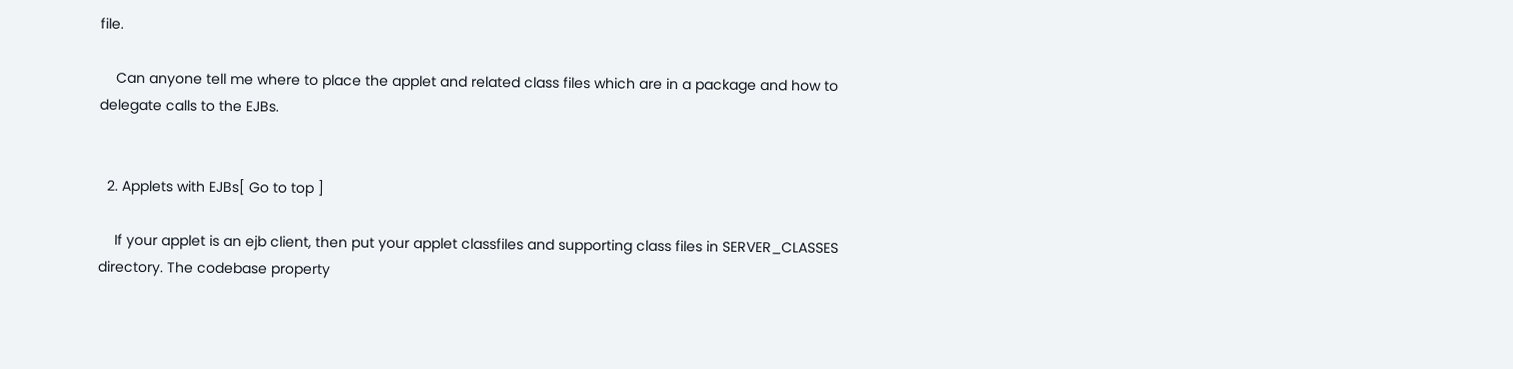file.

    Can anyone tell me where to place the applet and related class files which are in a package and how to delegate calls to the EJBs.


  2. Applets with EJBs[ Go to top ]

    If your applet is an ejb client, then put your applet classfiles and supporting class files in SERVER_CLASSES directory. The codebase property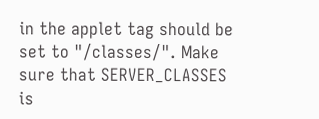in the applet tag should be set to "/classes/". Make sure that SERVER_CLASSES is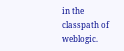in the classpath of weblogic.